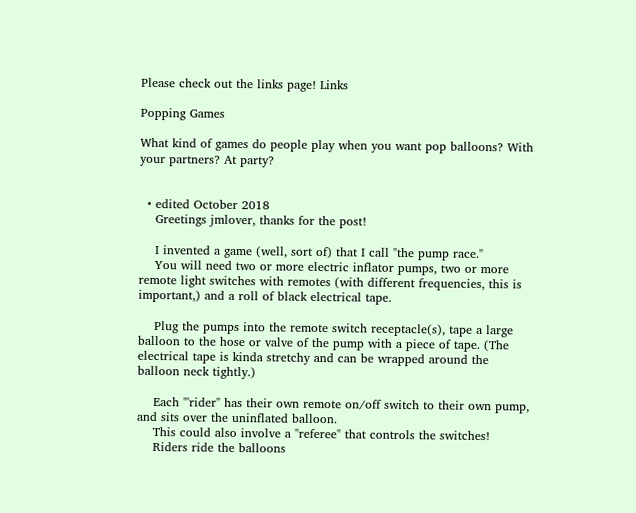Please check out the links page! Links

Popping Games

What kind of games do people play when you want pop balloons? With your partners? At party?


  • edited October 2018
    Greetings jmlover, thanks for the post!

    I invented a game (well, sort of) that I call "the pump race."
    You will need two or more electric inflator pumps, two or more remote light switches with remotes (with different frequencies, this is important,) and a roll of black electrical tape.

    Plug the pumps into the remote switch receptacle(s), tape a large balloon to the hose or valve of the pump with a piece of tape. (The electrical tape is kinda stretchy and can be wrapped around the balloon neck tightly.)

    Each "'rider" has their own remote on/off switch to their own pump, and sits over the uninflated balloon.
    This could also involve a "referee" that controls the switches!
    Riders ride the balloons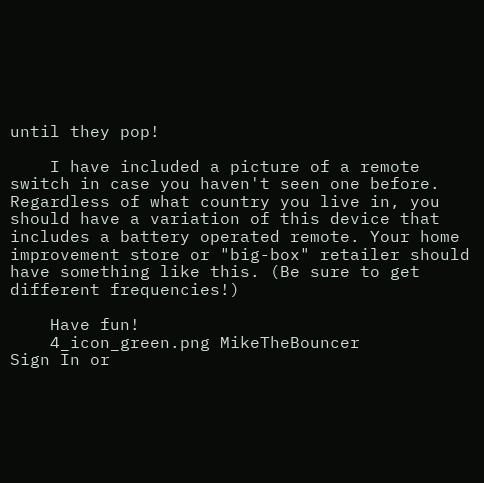until they pop!

    I have included a picture of a remote switch in case you haven't seen one before. Regardless of what country you live in, you should have a variation of this device that includes a battery operated remote. Your home improvement store or "big-box" retailer should have something like this. (Be sure to get different frequencies!)

    Have fun!
    4_icon_green.png MikeTheBouncer
Sign In or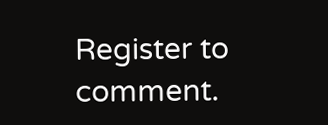Register to comment.